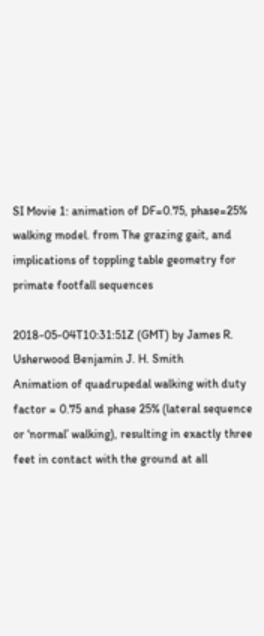SI Movie 1: animation of DF=0.75, phase=25% walking model. from The grazing gait, and implications of toppling table geometry for primate footfall sequences

2018-05-04T10:31:51Z (GMT) by James R. Usherwood Benjamin J. H. Smith
Animation of quadrupedal walking with duty factor = 0.75 and phase 25% (lateral sequence or ‘normal’ walking), resulting in exactly three feet in contact with the ground at all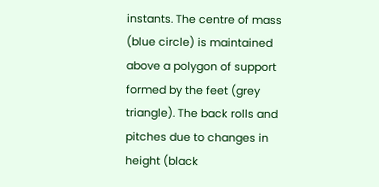instants. The centre of mass (blue circle) is maintained above a polygon of support formed by the feet (grey triangle). The back rolls and pitches due to changes in height (black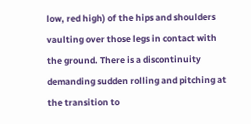low, red high) of the hips and shoulders vaulting over those legs in contact with the ground. There is a discontinuity demanding sudden rolling and pitching at the transition to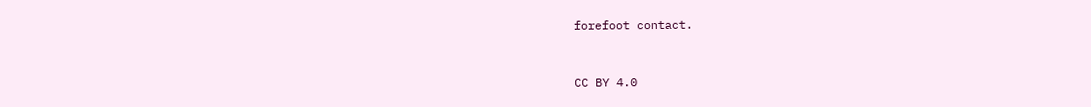forefoot contact.



CC BY 4.0